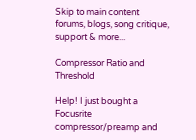Skip to main content
forums, blogs, song critique, support & more...

Compressor Ratio and Threshold

Help! I just bought a Focusrite compressor/preamp and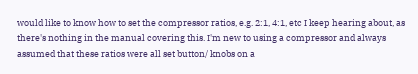would like to know how to set the compressor ratios, e.g. 2:1, 4:1, etc I keep hearing about, as there's nothing in the manual covering this. I'm new to using a compressor and always assumed that these ratios were all set button/ knobs on a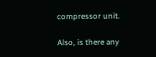compressor unit.

Also, is there any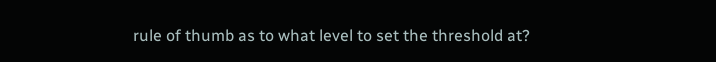rule of thumb as to what level to set the threshold at?